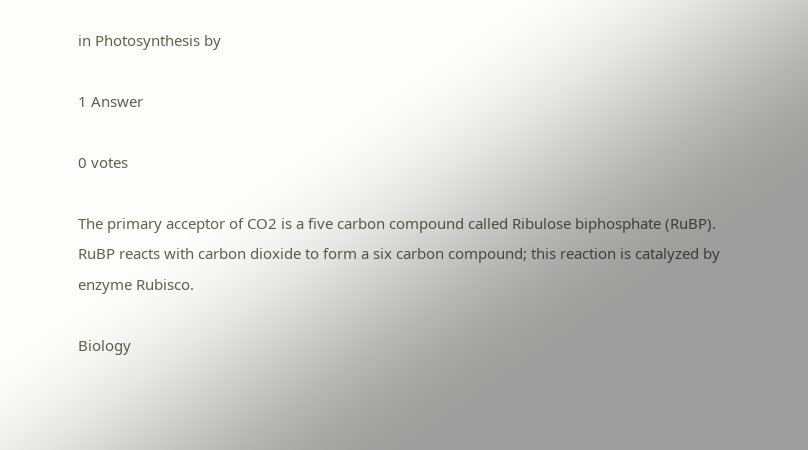in Photosynthesis by

1 Answer

0 votes

The primary acceptor of CO2 is a five carbon compound called Ribulose biphosphate (RuBP). RuBP reacts with carbon dioxide to form a six carbon compound; this reaction is catalyzed by enzyme Rubisco.

Biology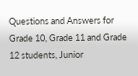Questions and Answers for Grade 10, Grade 11 and Grade 12 students, Junior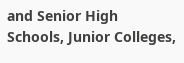and Senior High Schools, Junior Colleges,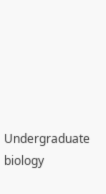Undergraduate biology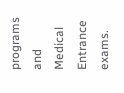programs and Medical Entrance exams.